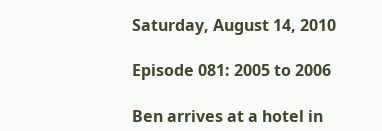Saturday, August 14, 2010

Episode 081: 2005 to 2006

Ben arrives at a hotel in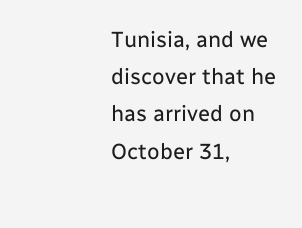Tunisia, and we discover that he has arrived on October 31,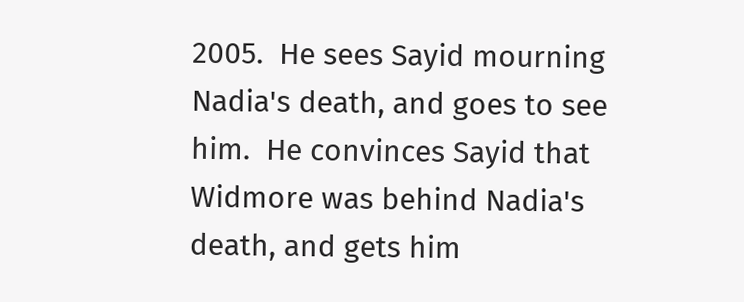2005.  He sees Sayid mourning Nadia's death, and goes to see him.  He convinces Sayid that Widmore was behind Nadia's death, and gets him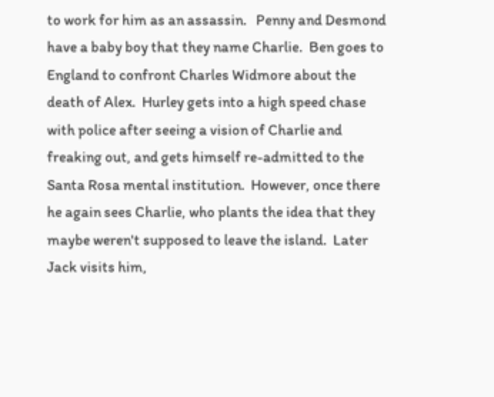to work for him as an assassin.   Penny and Desmond have a baby boy that they name Charlie.  Ben goes to England to confront Charles Widmore about the death of Alex.  Hurley gets into a high speed chase with police after seeing a vision of Charlie and freaking out, and gets himself re-admitted to the Santa Rosa mental institution.  However, once there he again sees Charlie, who plants the idea that they maybe weren't supposed to leave the island.  Later Jack visits him,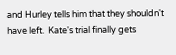and Hurley tells him that they shouldn't have left.  Kate's trial finally gets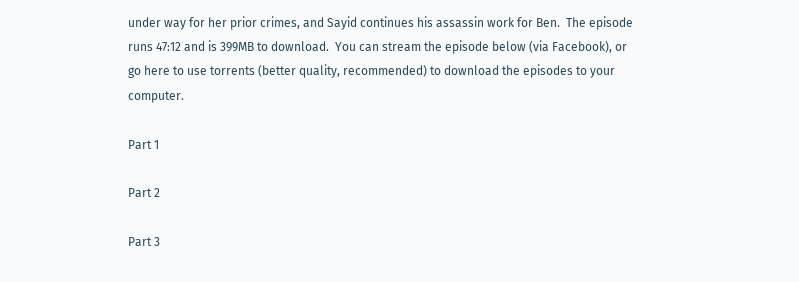under way for her prior crimes, and Sayid continues his assassin work for Ben.  The episode runs 47:12 and is 399MB to download.  You can stream the episode below (via Facebook), or go here to use torrents (better quality, recommended) to download the episodes to your computer.

Part 1

Part 2

Part 3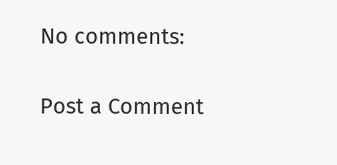No comments:

Post a Comment